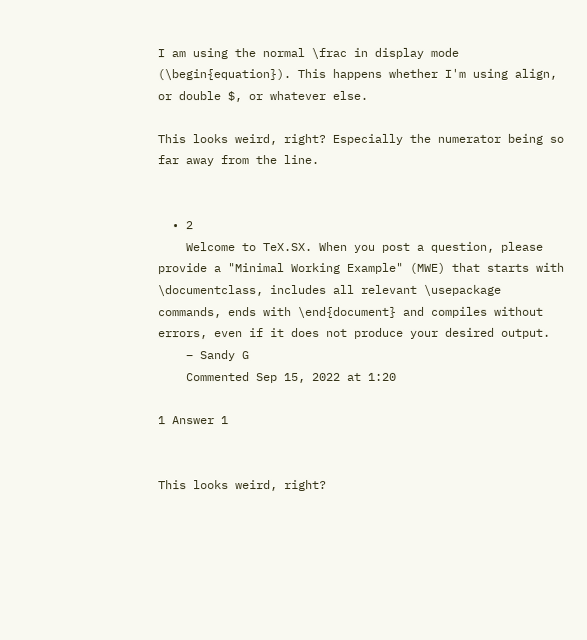I am using the normal \frac in display mode (\begin{equation}). This happens whether I'm using align, or double $, or whatever else.

This looks weird, right? Especially the numerator being so far away from the line.


  • 2
    Welcome to TeX.SX. When you post a question, please provide a "Minimal Working Example" (MWE) that starts with \documentclass, includes all relevant \usepackage commands, ends with \end{document} and compiles without errors, even if it does not produce your desired output.
    – Sandy G
    Commented Sep 15, 2022 at 1:20

1 Answer 1


This looks weird, right?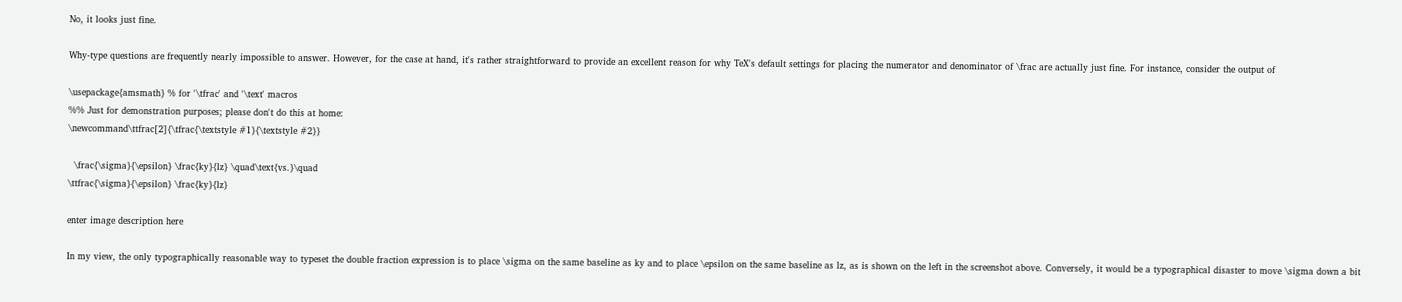No, it looks just fine.

Why-type questions are frequently nearly impossible to answer. However, for the case at hand, it's rather straightforward to provide an excellent reason for why TeX's default settings for placing the numerator and denominator of \frac are actually just fine. For instance, consider the output of

\usepackage{amsmath} % for '\tfrac' and '\text' macros
%% Just for demonstration purposes; please don't do this at home:
\newcommand\ttfrac[2]{\tfrac{\textstyle #1}{\textstyle #2}}

  \frac{\sigma}{\epsilon} \frac{ky}{lz} \quad\text{vs.}\quad
\ttfrac{\sigma}{\epsilon} \frac{ky}{lz}

enter image description here

In my view, the only typographically reasonable way to typeset the double fraction expression is to place \sigma on the same baseline as ky and to place \epsilon on the same baseline as lz, as is shown on the left in the screenshot above. Conversely, it would be a typographical disaster to move \sigma down a bit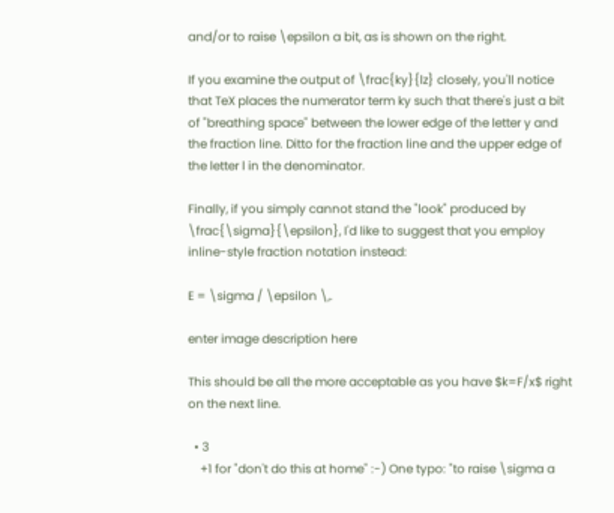and/or to raise \epsilon a bit, as is shown on the right.

If you examine the output of \frac{ky}{lz} closely, you'll notice that TeX places the numerator term ky such that there's just a bit of "breathing space" between the lower edge of the letter y and the fraction line. Ditto for the fraction line and the upper edge of the letter l in the denominator.

Finally, if you simply cannot stand the "look" produced by \frac{\sigma}{\epsilon}, I'd like to suggest that you employ inline-style fraction notation instead:

E = \sigma / \epsilon \,.

enter image description here

This should be all the more acceptable as you have $k=F/x$ right on the next line.

  • 3
    +1 for "don't do this at home" :-) One typo: "to raise \sigma a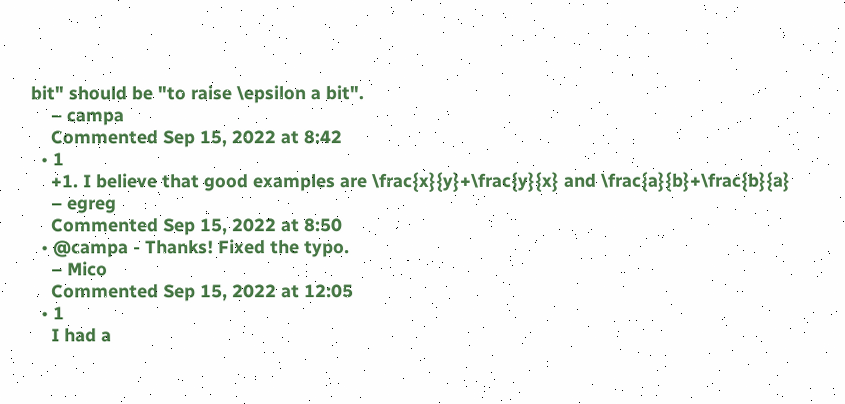bit" should be "to raise \epsilon a bit".
    – campa
    Commented Sep 15, 2022 at 8:42
  • 1
    +1. I believe that good examples are \frac{x}{y}+\frac{y}{x} and \frac{a}{b}+\frac{b}{a}
    – egreg
    Commented Sep 15, 2022 at 8:50
  • @campa - Thanks! Fixed the typo.
    – Mico
    Commented Sep 15, 2022 at 12:05
  • 1
    I had a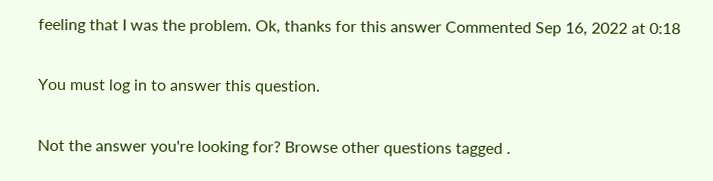feeling that I was the problem. Ok, thanks for this answer Commented Sep 16, 2022 at 0:18

You must log in to answer this question.

Not the answer you're looking for? Browse other questions tagged .